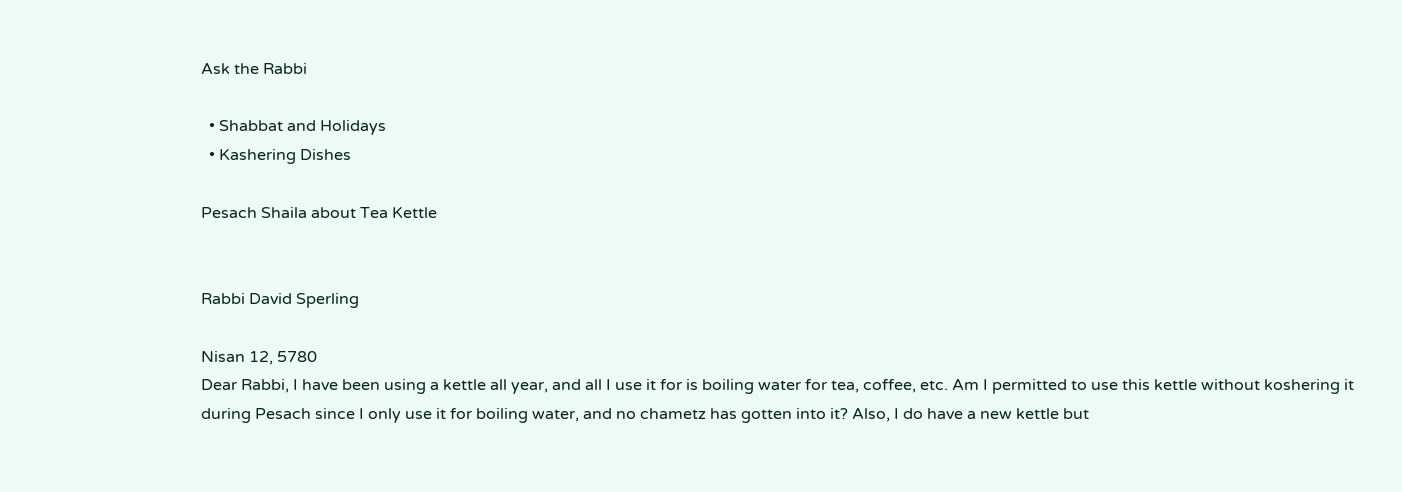Ask the Rabbi

  • Shabbat and Holidays
  • Kashering Dishes

Pesach Shaila about Tea Kettle


Rabbi David Sperling

Nisan 12, 5780
Dear Rabbi, I have been using a kettle all year, and all I use it for is boiling water for tea, coffee, etc. Am I permitted to use this kettle without koshering it during Pesach since I only use it for boiling water, and no chametz has gotten into it? Also, I do have a new kettle but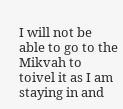I will not be able to go to the Mikvah to toivel it as I am staying in and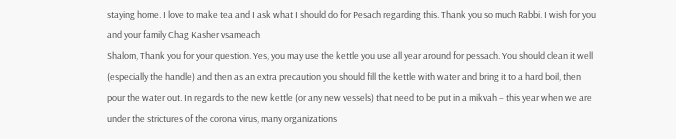staying home. I love to make tea and I ask what I should do for Pesach regarding this. Thank you so much Rabbi. I wish for you and your family Chag Kasher vsameach
Shalom, Thank you for your question. Yes, you may use the kettle you use all year around for pessach. You should clean it well (especially the handle) and then as an extra precaution you should fill the kettle with water and bring it to a hard boil, then pour the water out. In regards to the new kettle (or any new vessels) that need to be put in a mikvah – this year when we are under the strictures of the corona virus, many organizations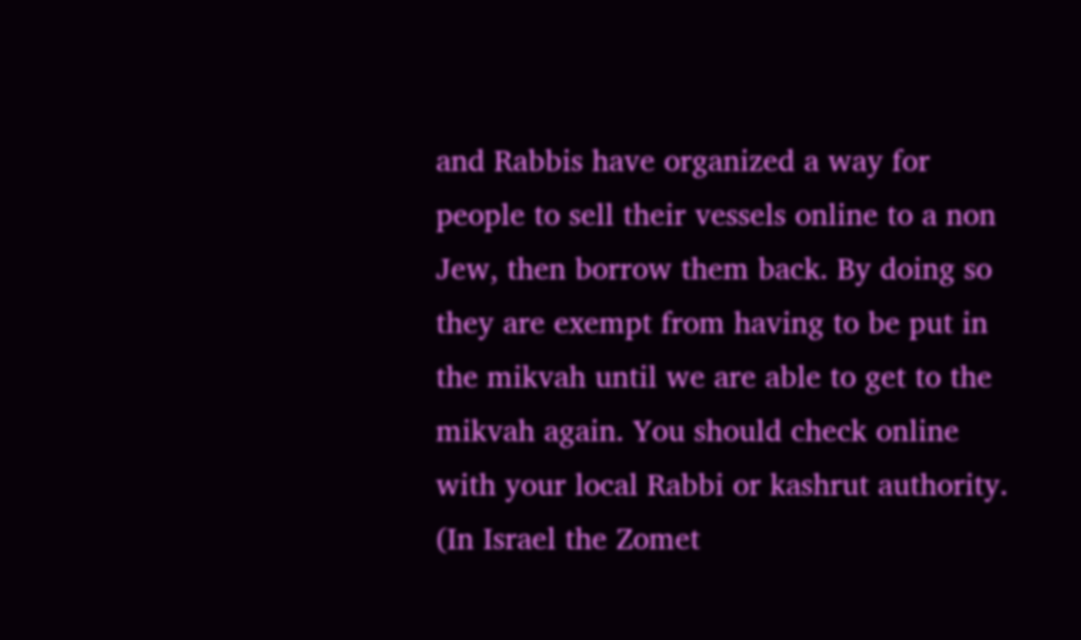and Rabbis have organized a way for people to sell their vessels online to a non Jew, then borrow them back. By doing so they are exempt from having to be put in the mikvah until we are able to get to the mikvah again. You should check online with your local Rabbi or kashrut authority. (In Israel the Zomet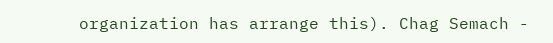organization has arrange this). Chag Semach -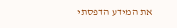את המידע הדפסתי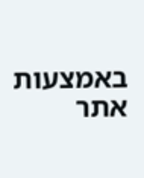באמצעות אתר